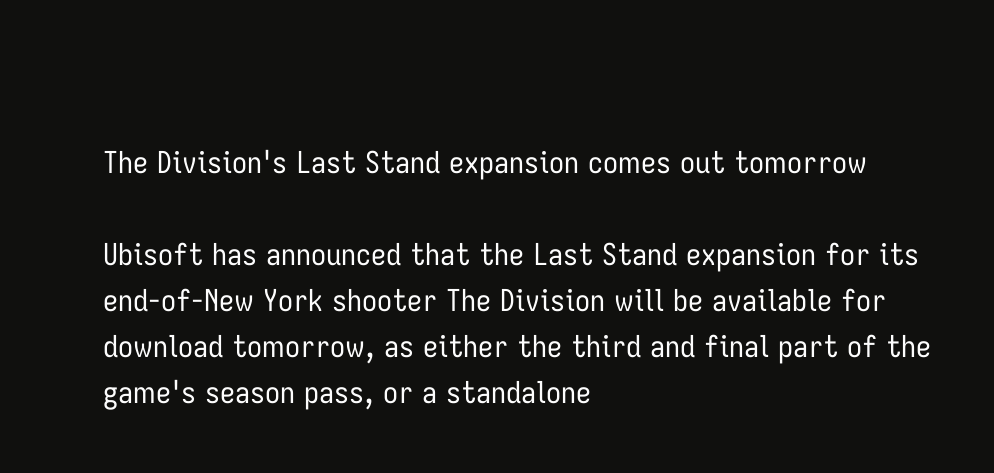The Division's Last Stand expansion comes out tomorrow

Ubisoft has announced that the Last Stand expansion for its end-of-New York shooter The Division will be available for download tomorrow, as either the third and final part of the game's season pass, or a standalone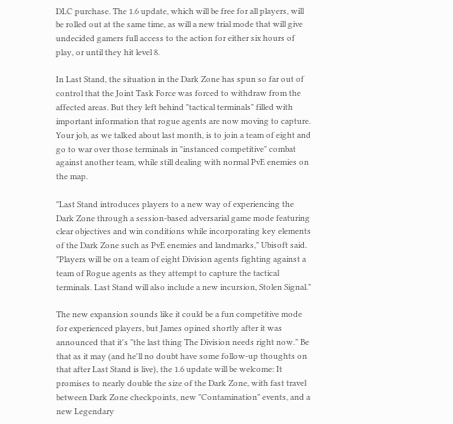DLC purchase. The 1.6 update, which will be free for all players, will be rolled out at the same time, as will a new trial mode that will give undecided gamers full access to the action for either six hours of play, or until they hit level 8.

In Last Stand, the situation in the Dark Zone has spun so far out of control that the Joint Task Force was forced to withdraw from the affected areas. But they left behind "tactical terminals" filled with important information that rogue agents are now moving to capture. Your job, as we talked about last month, is to join a team of eight and go to war over those terminals in "instanced competitive" combat against another team, while still dealing with normal PvE enemies on the map.

"Last Stand introduces players to a new way of experiencing the Dark Zone through a session-based adversarial game mode featuring clear objectives and win conditions while incorporating key elements of the Dark Zone such as PvE enemies and landmarks," Ubisoft said. "Players will be on a team of eight Division agents fighting against a team of Rogue agents as they attempt to capture the tactical terminals. Last Stand will also include a new incursion, Stolen Signal."

The new expansion sounds like it could be a fun competitive mode for experienced players, but James opined shortly after it was announced that it's "the last thing The Division needs right now." Be that as it may (and he'll no doubt have some follow-up thoughts on that after Last Stand is live), the 1.6 update will be welcome: It promises to nearly double the size of the Dark Zone, with fast travel between Dark Zone checkpoints, new "Contamination" events, and a new Legendary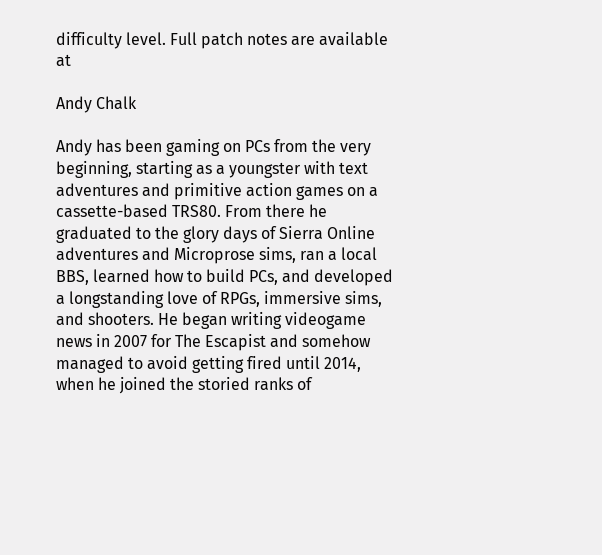difficulty level. Full patch notes are available at

Andy Chalk

Andy has been gaming on PCs from the very beginning, starting as a youngster with text adventures and primitive action games on a cassette-based TRS80. From there he graduated to the glory days of Sierra Online adventures and Microprose sims, ran a local BBS, learned how to build PCs, and developed a longstanding love of RPGs, immersive sims, and shooters. He began writing videogame news in 2007 for The Escapist and somehow managed to avoid getting fired until 2014, when he joined the storied ranks of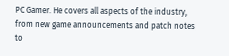PC Gamer. He covers all aspects of the industry, from new game announcements and patch notes to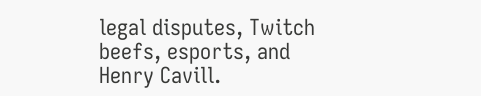legal disputes, Twitch beefs, esports, and Henry Cavill.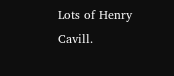Lots of Henry Cavill.